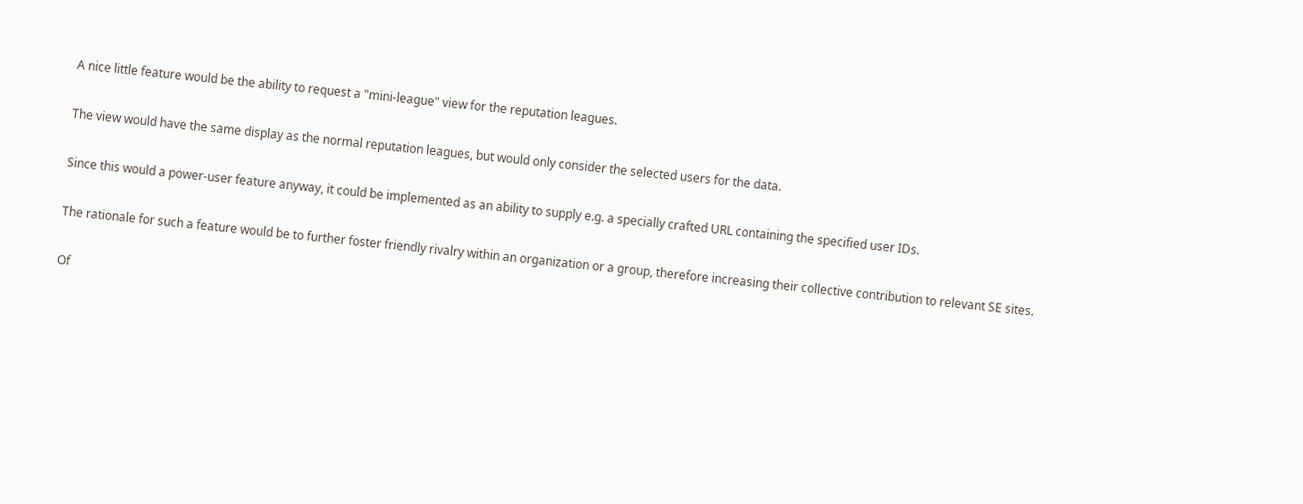A nice little feature would be the ability to request a "mini-league" view for the reputation leagues.

The view would have the same display as the normal reputation leagues, but would only consider the selected users for the data.

Since this would a power-user feature anyway, it could be implemented as an ability to supply e.g. a specially crafted URL containing the specified user IDs.

The rationale for such a feature would be to further foster friendly rivalry within an organization or a group, therefore increasing their collective contribution to relevant SE sites.

Of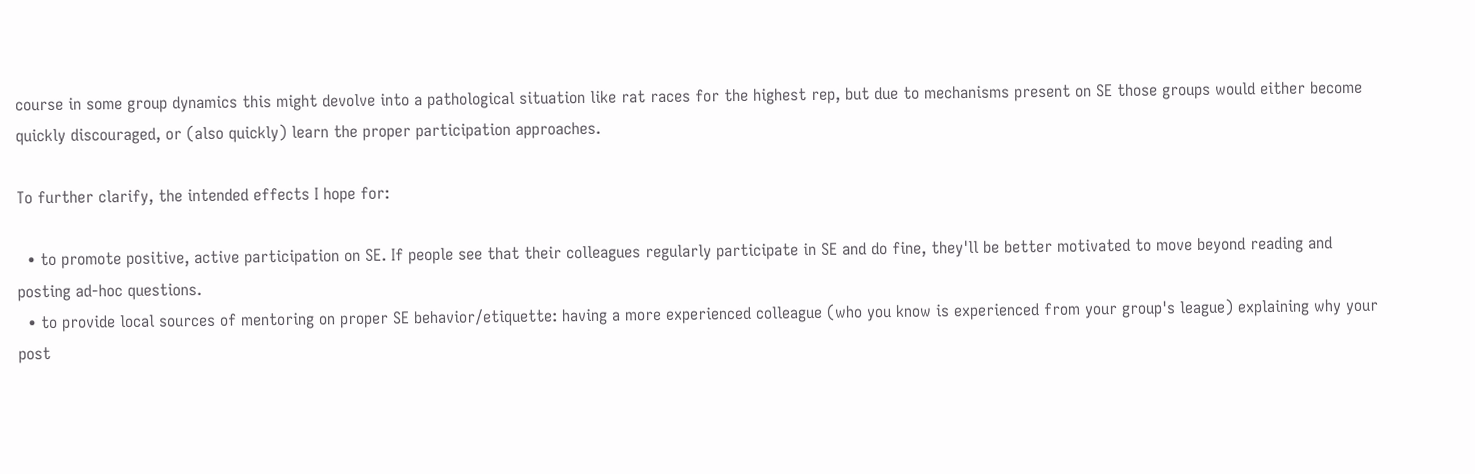course in some group dynamics this might devolve into a pathological situation like rat races for the highest rep, but due to mechanisms present on SE those groups would either become quickly discouraged, or (also quickly) learn the proper participation approaches.

To further clarify, the intended effects I hope for:

  • to promote positive, active participation on SE. If people see that their colleagues regularly participate in SE and do fine, they'll be better motivated to move beyond reading and posting ad-hoc questions.
  • to provide local sources of mentoring on proper SE behavior/etiquette: having a more experienced colleague (who you know is experienced from your group's league) explaining why your post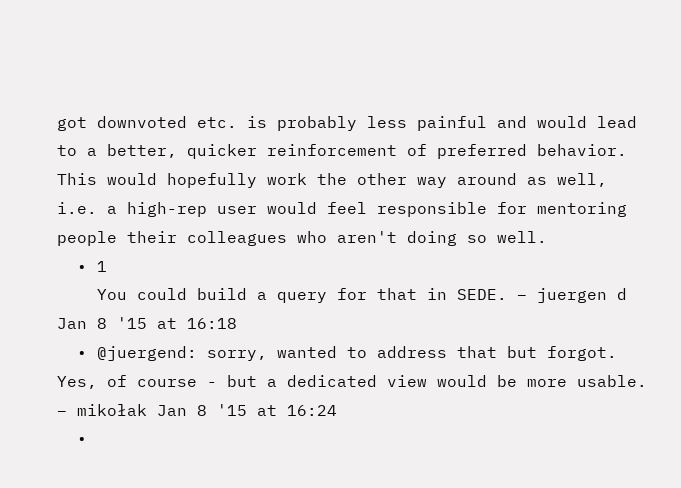got downvoted etc. is probably less painful and would lead to a better, quicker reinforcement of preferred behavior. This would hopefully work the other way around as well, i.e. a high-rep user would feel responsible for mentoring people their colleagues who aren't doing so well.
  • 1
    You could build a query for that in SEDE. – juergen d Jan 8 '15 at 16:18
  • @juergend: sorry, wanted to address that but forgot. Yes, of course - but a dedicated view would be more usable. – mikołak Jan 8 '15 at 16:24
  •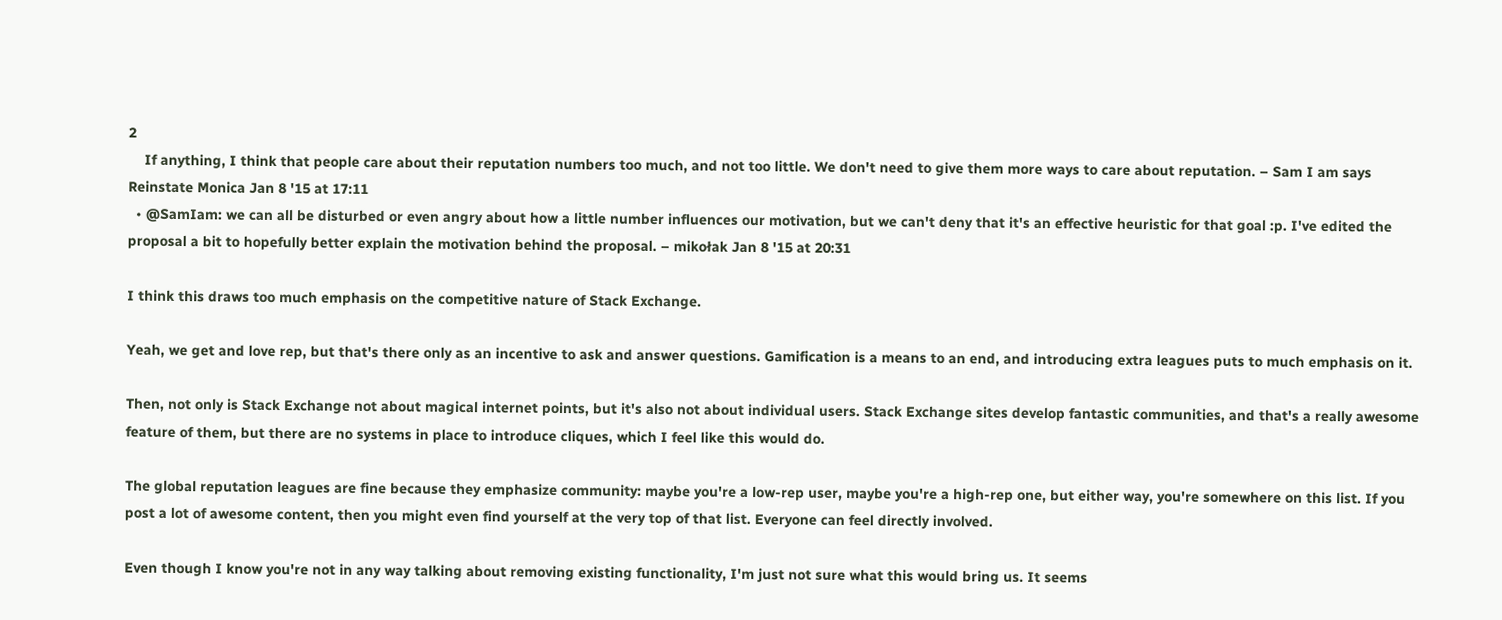2
    If anything, I think that people care about their reputation numbers too much, and not too little. We don't need to give them more ways to care about reputation. – Sam I am says Reinstate Monica Jan 8 '15 at 17:11
  • @SamIam: we can all be disturbed or even angry about how a little number influences our motivation, but we can't deny that it's an effective heuristic for that goal :p. I've edited the proposal a bit to hopefully better explain the motivation behind the proposal. – mikołak Jan 8 '15 at 20:31

I think this draws too much emphasis on the competitive nature of Stack Exchange.

Yeah, we get and love rep, but that's there only as an incentive to ask and answer questions. Gamification is a means to an end, and introducing extra leagues puts to much emphasis on it.

Then, not only is Stack Exchange not about magical internet points, but it's also not about individual users. Stack Exchange sites develop fantastic communities, and that's a really awesome feature of them, but there are no systems in place to introduce cliques, which I feel like this would do.

The global reputation leagues are fine because they emphasize community: maybe you're a low-rep user, maybe you're a high-rep one, but either way, you're somewhere on this list. If you post a lot of awesome content, then you might even find yourself at the very top of that list. Everyone can feel directly involved.

Even though I know you're not in any way talking about removing existing functionality, I'm just not sure what this would bring us. It seems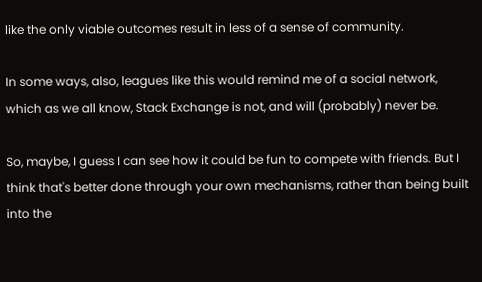like the only viable outcomes result in less of a sense of community.

In some ways, also, leagues like this would remind me of a social network, which as we all know, Stack Exchange is not, and will (probably) never be.

So, maybe, I guess I can see how it could be fun to compete with friends. But I think that's better done through your own mechanisms, rather than being built into the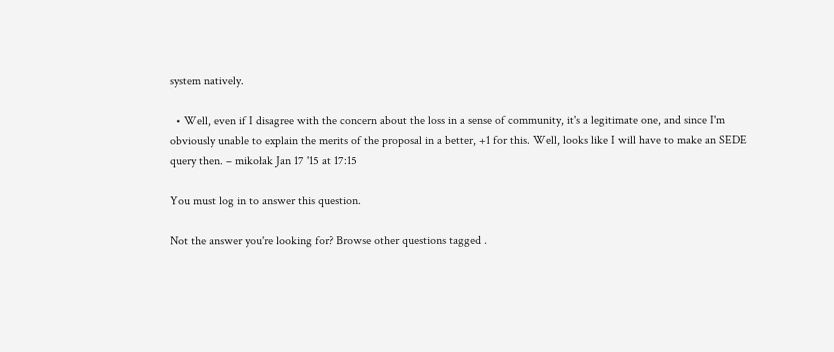system natively.

  • Well, even if I disagree with the concern about the loss in a sense of community, it's a legitimate one, and since I'm obviously unable to explain the merits of the proposal in a better, +1 for this. Well, looks like I will have to make an SEDE query then. – mikołak Jan 17 '15 at 17:15

You must log in to answer this question.

Not the answer you're looking for? Browse other questions tagged .